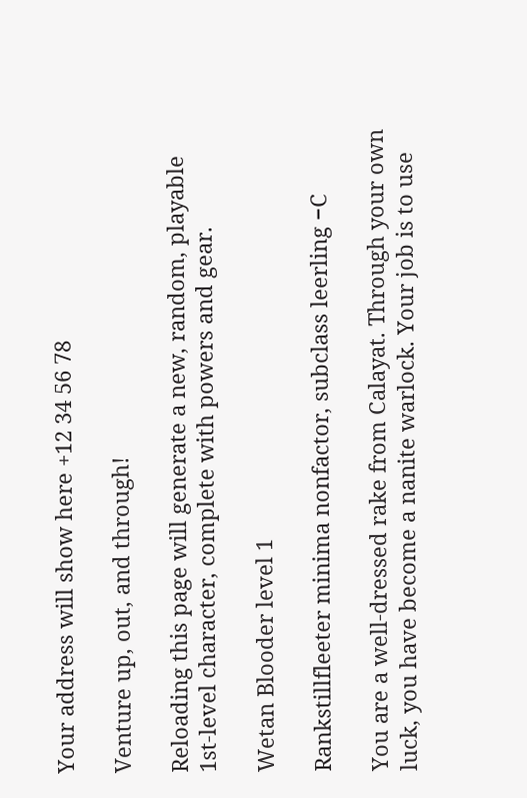Your address will show here +12 34 56 78

Venture up, out, and through!

Reloading this page will generate a new, random, playable 1st-level character, complete with powers and gear.

Wetan Blooder level 1

Rankstillfleeter minima nonfactor, subclass leerling −C

You are a well-dressed rake from Calayat. Through your own luck, you have become a nanite warlock. Your job is to use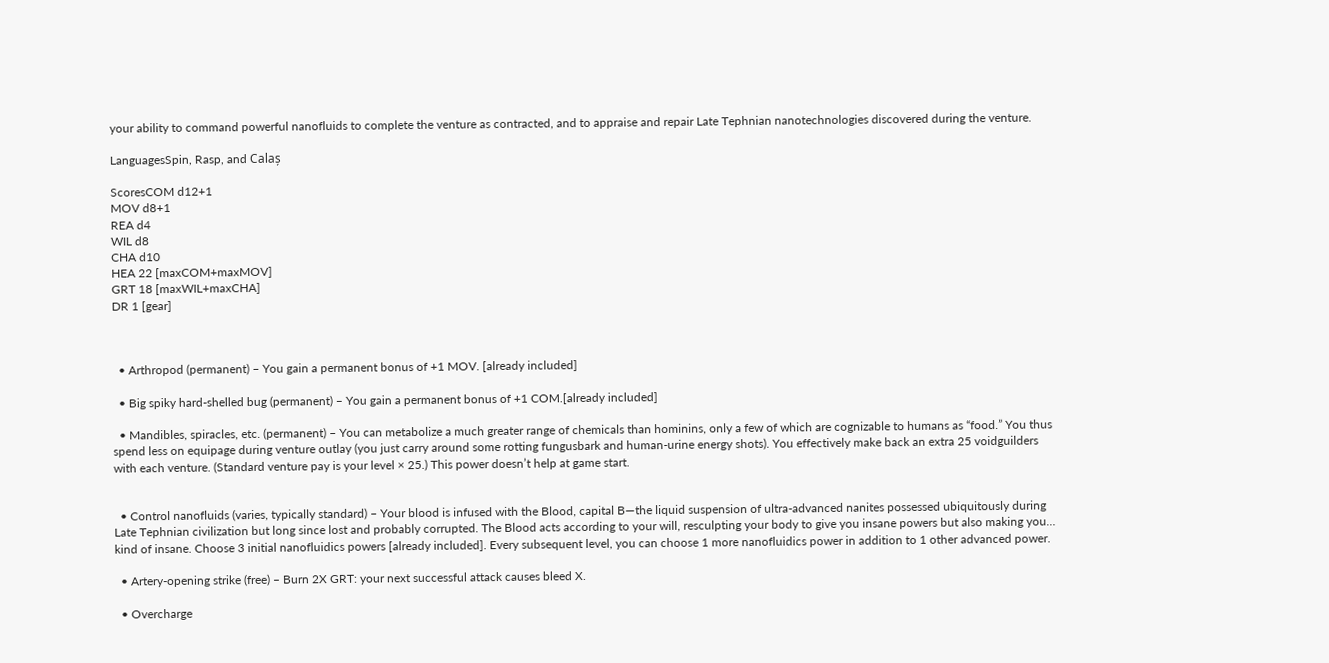your ability to command powerful nanofluids to complete the venture as contracted, and to appraise and repair Late Tephnian nanotechnologies discovered during the venture.

LanguagesSpin, Rasp, and Calaș

ScoresCOM d12+1
MOV d8+1
REA d4
WIL d8
CHA d10
HEA 22 [maxCOM+maxMOV]
GRT 18 [maxWIL+maxCHA]
DR 1 [gear]



  • Arthropod (permanent) – You gain a permanent bonus of +1 MOV. [already included]

  • Big spiky hard-shelled bug (permanent) – You gain a permanent bonus of +1 COM.[already included]

  • Mandibles, spiracles, etc. (permanent) – You can metabolize a much greater range of chemicals than hominins, only a few of which are cognizable to humans as “food.” You thus spend less on equipage during venture outlay (you just carry around some rotting fungusbark and human-urine energy shots). You effectively make back an extra 25 voidguilders with each venture. (Standard venture pay is your level × 25.) This power doesn’t help at game start.


  • Control nanofluids (varies, typically standard) – Your blood is infused with the Blood, capital B—the liquid suspension of ultra-advanced nanites possessed ubiquitously during Late Tephnian civilization but long since lost and probably corrupted. The Blood acts according to your will, resculpting your body to give you insane powers but also making you… kind of insane. Choose 3 initial nanofluidics powers [already included]. Every subsequent level, you can choose 1 more nanofluidics power in addition to 1 other advanced power.

  • Artery-opening strike (free) – Burn 2X GRT: your next successful attack causes bleed X.

  • Overcharge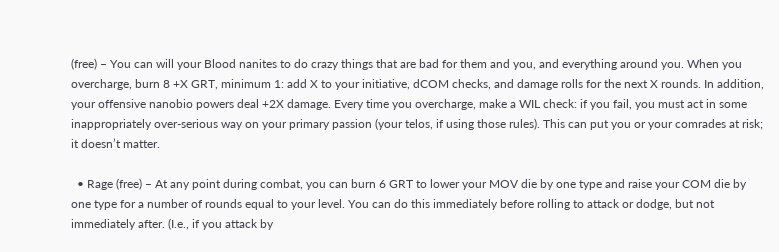(free) – You can will your Blood nanites to do crazy things that are bad for them and you, and everything around you. When you overcharge, burn 8 +X GRT, minimum 1: add X to your initiative, dCOM checks, and damage rolls for the next X rounds. In addition, your offensive nanobio powers deal +2X damage. Every time you overcharge, make a WIL check: if you fail, you must act in some inappropriately over-serious way on your primary passion (your telos, if using those rules). This can put you or your comrades at risk; it doesn’t matter.

  • Rage (free) – At any point during combat, you can burn 6 GRT to lower your MOV die by one type and raise your COM die by one type for a number of rounds equal to your level. You can do this immediately before rolling to attack or dodge, but not immediately after. (I.e., if you attack by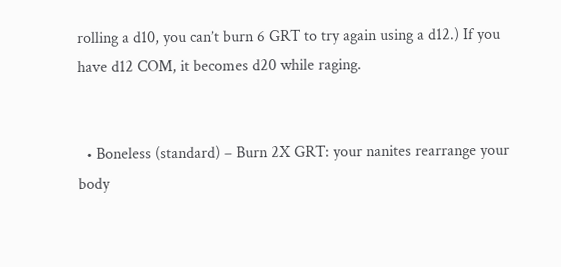rolling a d10, you can’t burn 6 GRT to try again using a d12.) If you have d12 COM, it becomes d20 while raging.


  • Boneless (standard) – Burn 2X GRT: your nanites rearrange your body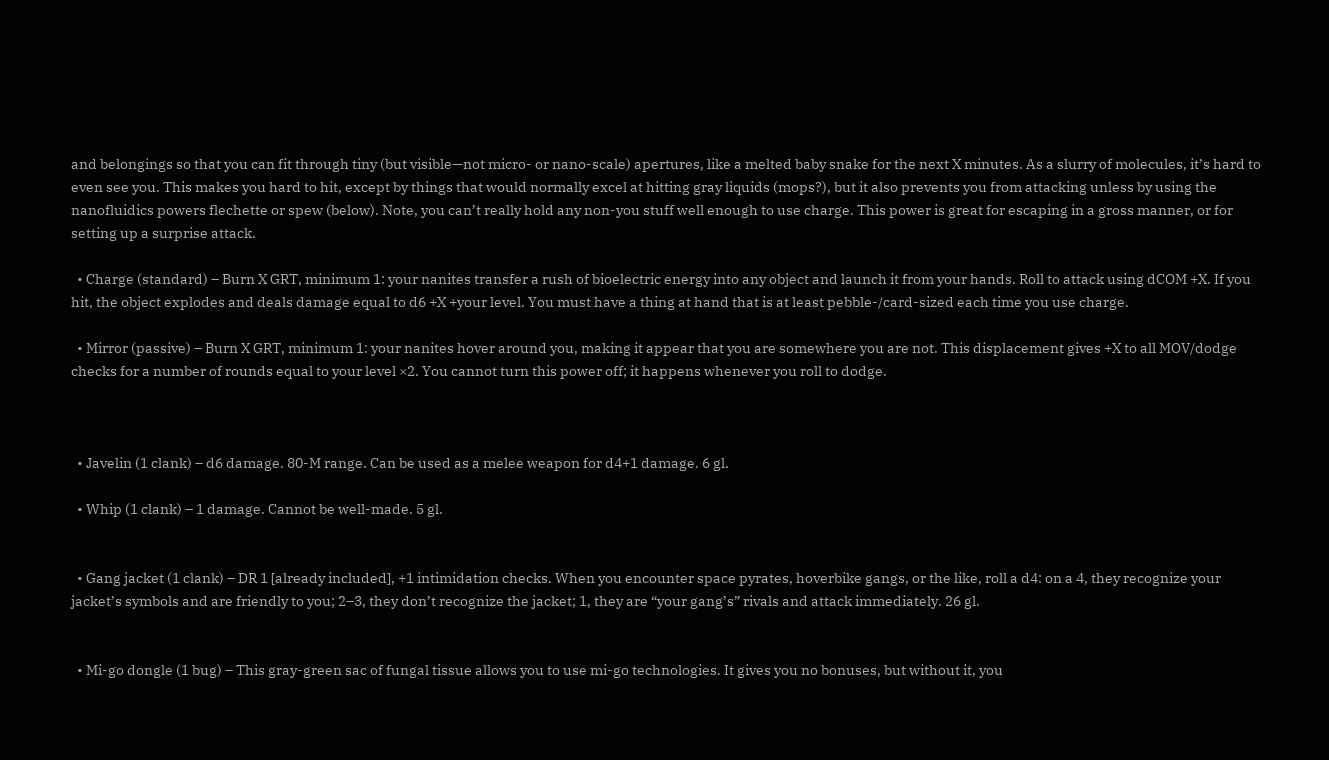and belongings so that you can fit through tiny (but visible—not micro- or nano-scale) apertures, like a melted baby snake for the next X minutes. As a slurry of molecules, it’s hard to even see you. This makes you hard to hit, except by things that would normally excel at hitting gray liquids (mops?), but it also prevents you from attacking unless by using the nanofluidics powers flechette or spew (below). Note, you can’t really hold any non-you stuff well enough to use charge. This power is great for escaping in a gross manner, or for setting up a surprise attack.

  • Charge (standard) – Burn X GRT, minimum 1: your nanites transfer a rush of bioelectric energy into any object and launch it from your hands. Roll to attack using dCOM +X. If you hit, the object explodes and deals damage equal to d6 +X +your level. You must have a thing at hand that is at least pebble-/card-sized each time you use charge.

  • Mirror (passive) – Burn X GRT, minimum 1: your nanites hover around you, making it appear that you are somewhere you are not. This displacement gives +X to all MOV/dodge checks for a number of rounds equal to your level ×2. You cannot turn this power off; it happens whenever you roll to dodge.



  • Javelin (1 clank) – d6 damage. 80-M range. Can be used as a melee weapon for d4+1 damage. 6 gl.

  • Whip (1 clank) – 1 damage. Cannot be well-made. 5 gl.


  • Gang jacket (1 clank) – DR 1 [already included], +1 intimidation checks. When you encounter space pyrates, hoverbike gangs, or the like, roll a d4: on a 4, they recognize your jacket’s symbols and are friendly to you; 2–3, they don’t recognize the jacket; 1, they are “your gang’s” rivals and attack immediately. 26 gl.


  • Mi-go dongle (1 bug) – This gray-green sac of fungal tissue allows you to use mi-go technologies. It gives you no bonuses, but without it, you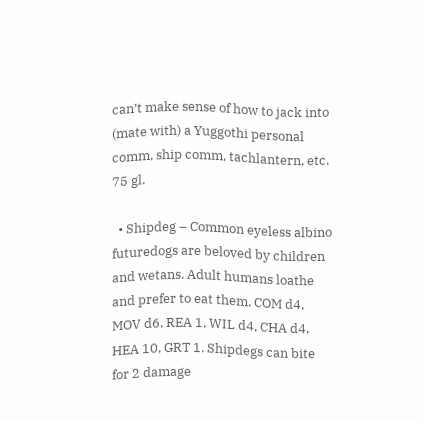can’t make sense of how to jack into (mate with) a Yuggothi personal comm, ship comm, tachlantern, etc. 75 gl.

  • Shipdeg – Common eyeless albino futuredogs are beloved by children and wetans. Adult humans loathe and prefer to eat them. COM d4, MOV d6, REA 1, WIL d4, CHA d4, HEA 10, GRT 1. Shipdegs can bite for 2 damage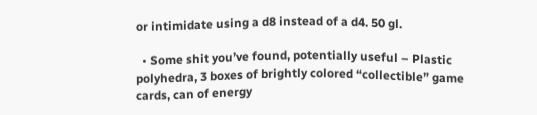or intimidate using a d8 instead of a d4. 50 gl.

  • Some shit you’ve found, potentially useful – Plastic polyhedra, 3 boxes of brightly colored “collectible” game cards, can of energy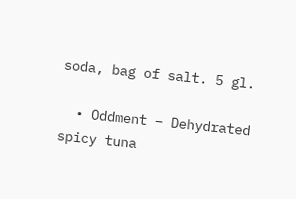soda, bag of salt. 5 gl.

  • Oddment – Dehydrated spicy tuna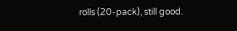rolls (20-pack), still good.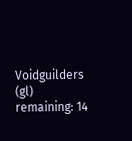Voidguilders (gl) remaining: 14